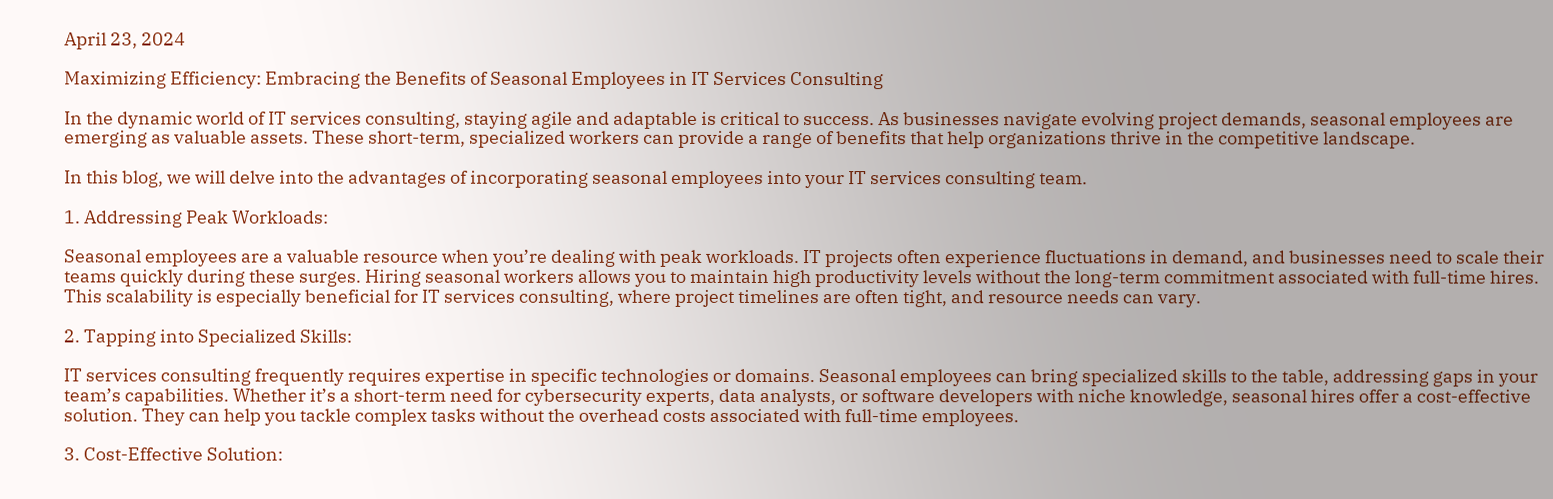April 23, 2024

Maximizing Efficiency: Embracing the Benefits of Seasonal Employees in IT Services Consulting

In the dynamic world of IT services consulting, staying agile and adaptable is critical to success. As businesses navigate evolving project demands, seasonal employees are emerging as valuable assets. These short-term, specialized workers can provide a range of benefits that help organizations thrive in the competitive landscape.

In this blog, we will delve into the advantages of incorporating seasonal employees into your IT services consulting team.

1. Addressing Peak Workloads:

Seasonal employees are a valuable resource when you’re dealing with peak workloads. IT projects often experience fluctuations in demand, and businesses need to scale their teams quickly during these surges. Hiring seasonal workers allows you to maintain high productivity levels without the long-term commitment associated with full-time hires. This scalability is especially beneficial for IT services consulting, where project timelines are often tight, and resource needs can vary.

2. Tapping into Specialized Skills:

IT services consulting frequently requires expertise in specific technologies or domains. Seasonal employees can bring specialized skills to the table, addressing gaps in your team’s capabilities. Whether it’s a short-term need for cybersecurity experts, data analysts, or software developers with niche knowledge, seasonal hires offer a cost-effective solution. They can help you tackle complex tasks without the overhead costs associated with full-time employees.

3. Cost-Effective Solution: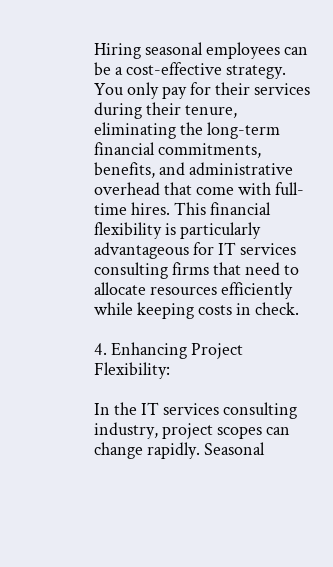Hiring seasonal employees can be a cost-effective strategy. You only pay for their services during their tenure, eliminating the long-term financial commitments, benefits, and administrative overhead that come with full-time hires. This financial flexibility is particularly advantageous for IT services consulting firms that need to allocate resources efficiently while keeping costs in check.

4. Enhancing Project Flexibility:

In the IT services consulting industry, project scopes can change rapidly. Seasonal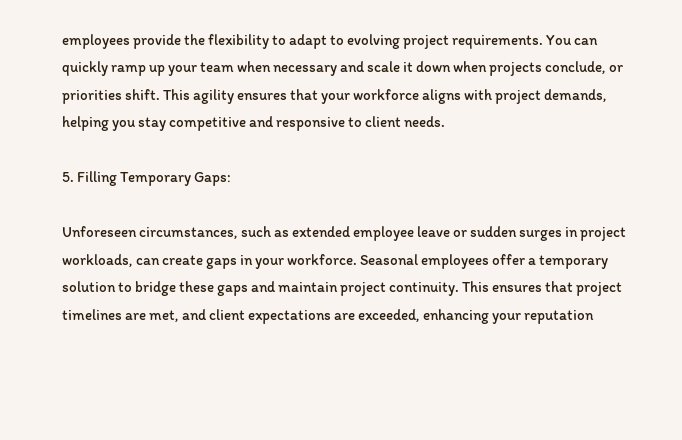employees provide the flexibility to adapt to evolving project requirements. You can quickly ramp up your team when necessary and scale it down when projects conclude, or priorities shift. This agility ensures that your workforce aligns with project demands, helping you stay competitive and responsive to client needs.

5. Filling Temporary Gaps:

Unforeseen circumstances, such as extended employee leave or sudden surges in project workloads, can create gaps in your workforce. Seasonal employees offer a temporary solution to bridge these gaps and maintain project continuity. This ensures that project timelines are met, and client expectations are exceeded, enhancing your reputation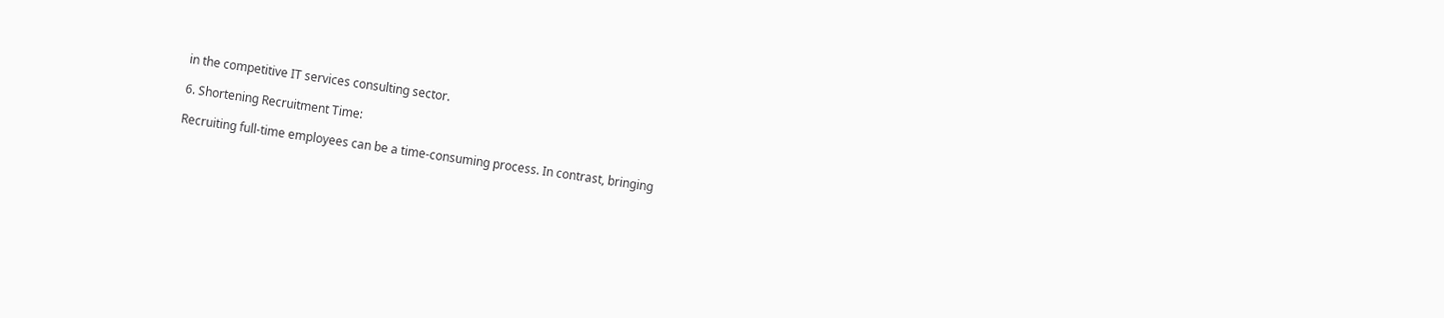in the competitive IT services consulting sector.

6. Shortening Recruitment Time:

Recruiting full-time employees can be a time-consuming process. In contrast, bringing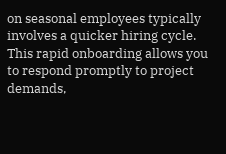on seasonal employees typically involves a quicker hiring cycle. This rapid onboarding allows you to respond promptly to project demands,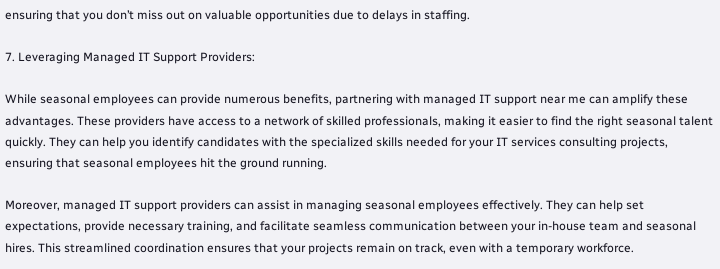ensuring that you don’t miss out on valuable opportunities due to delays in staffing.

7. Leveraging Managed IT Support Providers:

While seasonal employees can provide numerous benefits, partnering with managed IT support near me can amplify these advantages. These providers have access to a network of skilled professionals, making it easier to find the right seasonal talent quickly. They can help you identify candidates with the specialized skills needed for your IT services consulting projects, ensuring that seasonal employees hit the ground running.

Moreover, managed IT support providers can assist in managing seasonal employees effectively. They can help set expectations, provide necessary training, and facilitate seamless communication between your in-house team and seasonal hires. This streamlined coordination ensures that your projects remain on track, even with a temporary workforce.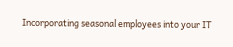Incorporating seasonal employees into your IT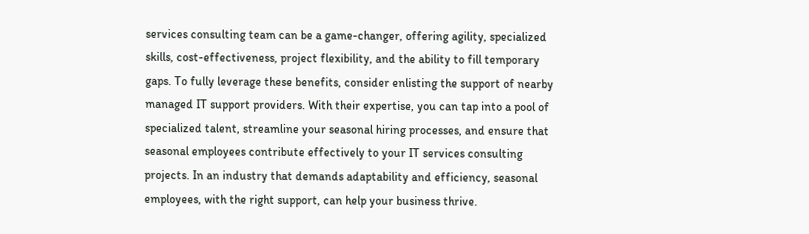services consulting team can be a game-changer, offering agility, specialized skills, cost-effectiveness, project flexibility, and the ability to fill temporary gaps. To fully leverage these benefits, consider enlisting the support of nearby managed IT support providers. With their expertise, you can tap into a pool of specialized talent, streamline your seasonal hiring processes, and ensure that seasonal employees contribute effectively to your IT services consulting projects. In an industry that demands adaptability and efficiency, seasonal employees, with the right support, can help your business thrive.